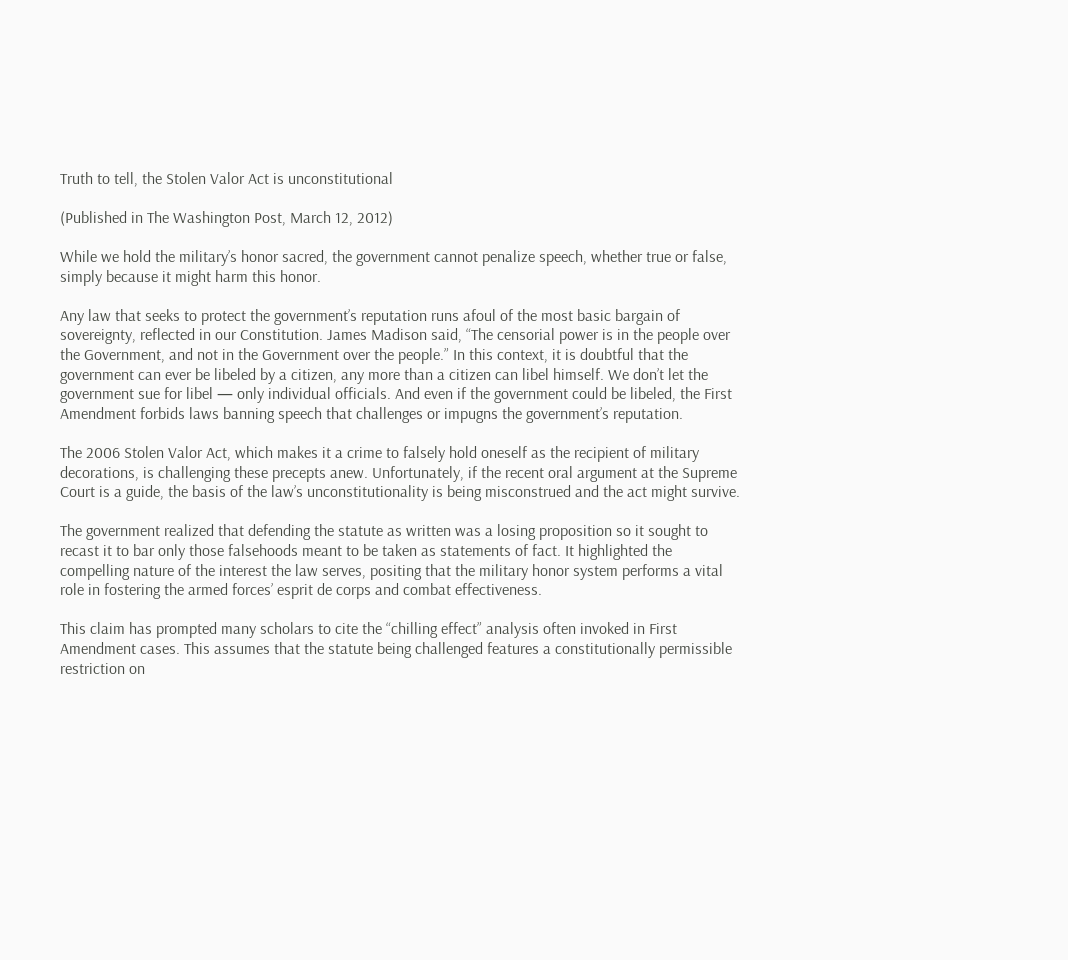Truth to tell, the Stolen Valor Act is unconstitutional

(Published in The Washington Post, March 12, 2012)

While we hold the military’s honor sacred, the government cannot penalize speech, whether true or false, simply because it might harm this honor.

Any law that seeks to protect the government’s reputation runs afoul of the most basic bargain of sovereignty, reflected in our Constitution. James Madison said, “The censorial power is in the people over the Government, and not in the Government over the people.” In this context, it is doubtful that the government can ever be libeled by a citizen, any more than a citizen can libel himself. We don’t let the government sue for libel — only individual officials. And even if the government could be libeled, the First Amendment forbids laws banning speech that challenges or impugns the government’s reputation.

The 2006 Stolen Valor Act, which makes it a crime to falsely hold oneself as the recipient of military decorations, is challenging these precepts anew. Unfortunately, if the recent oral argument at the Supreme Court is a guide, the basis of the law’s unconstitutionality is being misconstrued and the act might survive.

The government realized that defending the statute as written was a losing proposition so it sought to recast it to bar only those falsehoods meant to be taken as statements of fact. It highlighted the compelling nature of the interest the law serves, positing that the military honor system performs a vital role in fostering the armed forces’ esprit de corps and combat effectiveness.

This claim has prompted many scholars to cite the “chilling effect” analysis often invoked in First Amendment cases. This assumes that the statute being challenged features a constitutionally permissible restriction on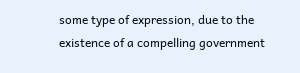some type of expression, due to the existence of a compelling government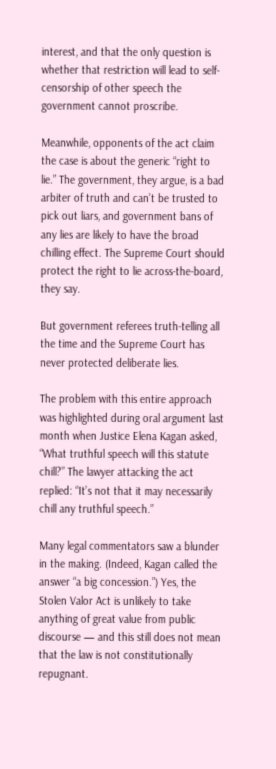interest, and that the only question is whether that restriction will lead to self-censorship of other speech the government cannot proscribe.

Meanwhile, opponents of the act claim the case is about the generic “right to lie.” The government, they argue, is a bad arbiter of truth and can’t be trusted to pick out liars, and government bans of any lies are likely to have the broad chilling effect. The Supreme Court should protect the right to lie across-the-board, they say.

But government referees truth-telling all the time and the Supreme Court has never protected deliberate lies.

The problem with this entire approach was highlighted during oral argument last month when Justice Elena Kagan asked, “What truthful speech will this statute chill?” The lawyer attacking the act replied: “It’s not that it may necessarily chill any truthful speech.”

Many legal commentators saw a blunder in the making. (Indeed, Kagan called the answer “a big concession.”) Yes, the Stolen Valor Act is unlikely to take anything of great value from public discourse — and this still does not mean that the law is not constitutionally repugnant.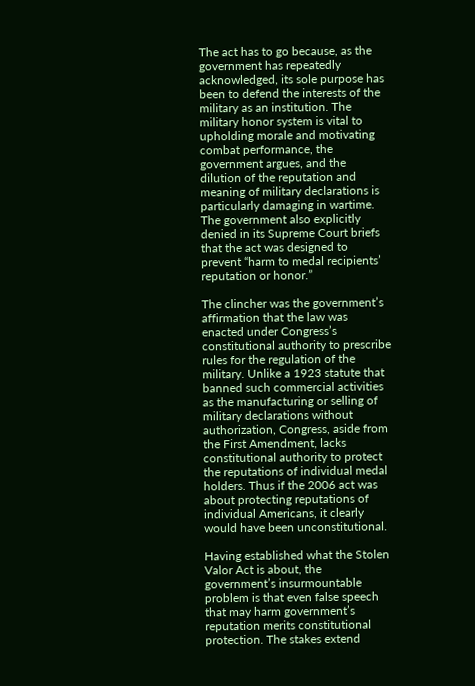The act has to go because, as the government has repeatedly acknowledged, its sole purpose has been to defend the interests of the military as an institution. The military honor system is vital to upholding morale and motivating combat performance, the government argues, and the dilution of the reputation and meaning of military declarations is particularly damaging in wartime. The government also explicitly denied in its Supreme Court briefs that the act was designed to prevent “harm to medal recipients’ reputation or honor.”

The clincher was the government’s affirmation that the law was enacted under Congress’s constitutional authority to prescribe rules for the regulation of the military. Unlike a 1923 statute that banned such commercial activities as the manufacturing or selling of military declarations without authorization, Congress, aside from the First Amendment, lacks constitutional authority to protect the reputations of individual medal holders. Thus if the 2006 act was about protecting reputations of individual Americans, it clearly would have been unconstitutional.

Having established what the Stolen Valor Act is about, the government’s insurmountable problem is that even false speech that may harm government’s reputation merits constitutional protection. The stakes extend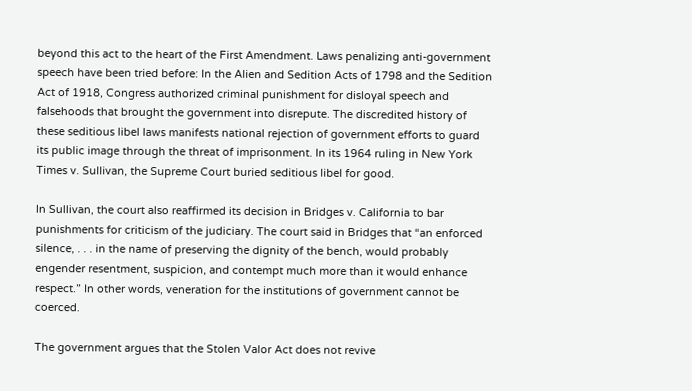beyond this act to the heart of the First Amendment. Laws penalizing anti-government speech have been tried before: In the Alien and Sedition Acts of 1798 and the Sedition Act of 1918, Congress authorized criminal punishment for disloyal speech and falsehoods that brought the government into disrepute. The discredited history of these seditious libel laws manifests national rejection of government efforts to guard its public image through the threat of imprisonment. In its 1964 ruling in New York Times v. Sullivan, the Supreme Court buried seditious libel for good.

In Sullivan, the court also reaffirmed its decision in Bridges v. California to bar punishments for criticism of the judiciary. The court said in Bridges that “an enforced silence, . . . in the name of preserving the dignity of the bench, would probably engender resentment, suspicion, and contempt much more than it would enhance respect.” In other words, veneration for the institutions of government cannot be coerced.

The government argues that the Stolen Valor Act does not revive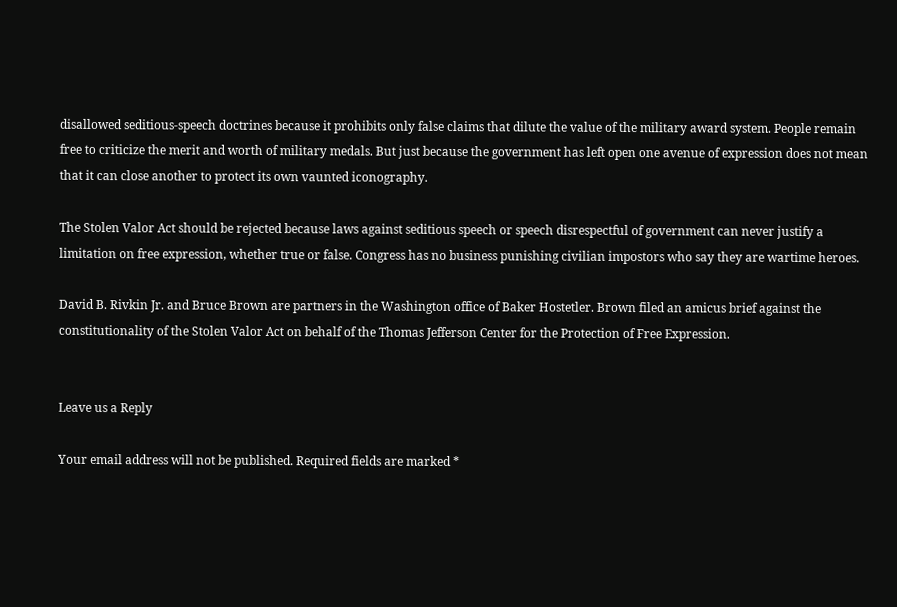disallowed seditious-speech doctrines because it prohibits only false claims that dilute the value of the military award system. People remain free to criticize the merit and worth of military medals. But just because the government has left open one avenue of expression does not mean that it can close another to protect its own vaunted iconography.

The Stolen Valor Act should be rejected because laws against seditious speech or speech disrespectful of government can never justify a limitation on free expression, whether true or false. Congress has no business punishing civilian impostors who say they are wartime heroes.

David B. Rivkin Jr. and Bruce Brown are partners in the Washington office of Baker Hostetler. Brown filed an amicus brief against the constitutionality of the Stolen Valor Act on behalf of the Thomas Jefferson Center for the Protection of Free Expression.


Leave us a Reply

Your email address will not be published. Required fields are marked *